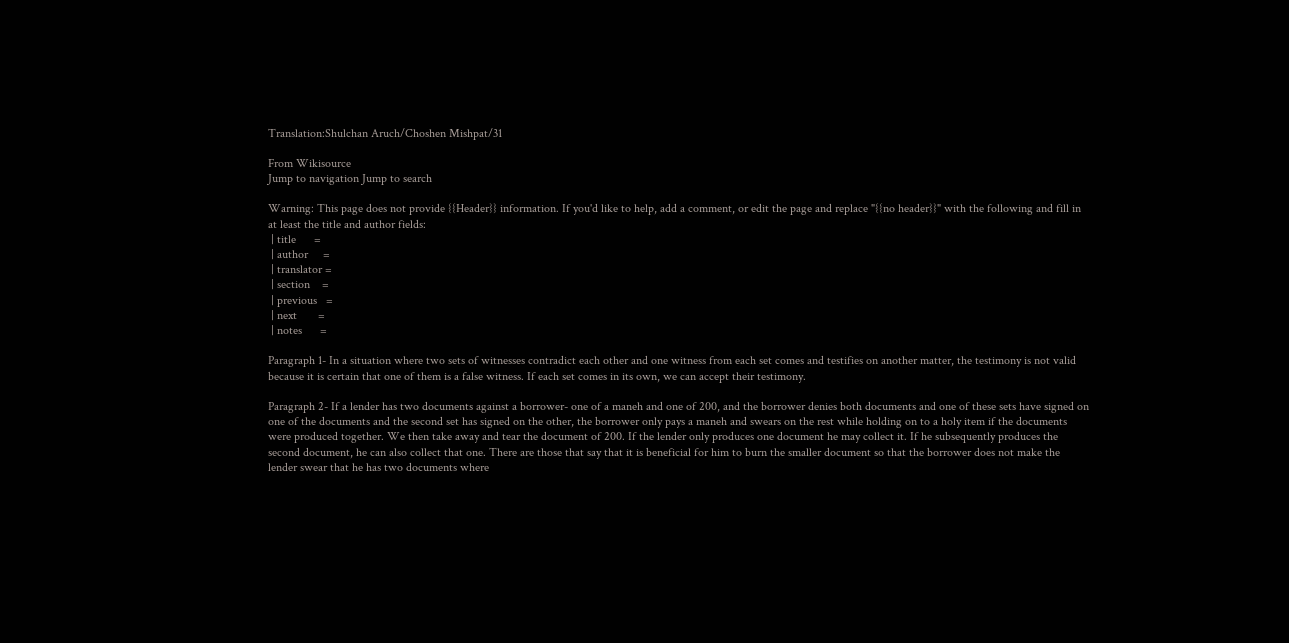Translation:Shulchan Aruch/Choshen Mishpat/31

From Wikisource
Jump to navigation Jump to search

Warning: This page does not provide {{Header}} information. If you'd like to help, add a comment, or edit the page and replace "{{no header}}" with the following and fill in at least the title and author fields:
 | title      =
 | author     =
 | translator =
 | section    =
 | previous   =
 | next       =
 | notes      =

Paragraph 1- In a situation where two sets of witnesses contradict each other and one witness from each set comes and testifies on another matter, the testimony is not valid because it is certain that one of them is a false witness. If each set comes in its own, we can accept their testimony.

Paragraph 2- If a lender has two documents against a borrower- one of a maneh and one of 200, and the borrower denies both documents and one of these sets have signed on one of the documents and the second set has signed on the other, the borrower only pays a maneh and swears on the rest while holding on to a holy item if the documents were produced together. We then take away and tear the document of 200. If the lender only produces one document he may collect it. If he subsequently produces the second document, he can also collect that one. There are those that say that it is beneficial for him to burn the smaller document so that the borrower does not make the lender swear that he has two documents where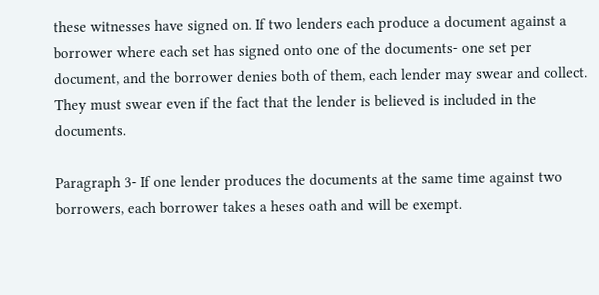these witnesses have signed on. If two lenders each produce a document against a borrower where each set has signed onto one of the documents- one set per document, and the borrower denies both of them, each lender may swear and collect. They must swear even if the fact that the lender is believed is included in the documents.

Paragraph 3- If one lender produces the documents at the same time against two borrowers, each borrower takes a heses oath and will be exempt.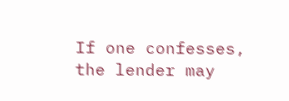If one confesses, the lender may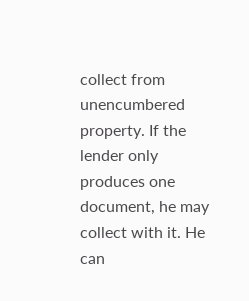collect from unencumbered property. If the lender only produces one document, he may collect with it. He can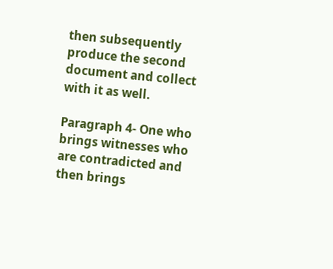then subsequently produce the second document and collect with it as well.

Paragraph 4- One who brings witnesses who are contradicted and then brings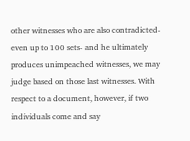other witnesses who are also contradicted- even up to 100 sets- and he ultimately produces unimpeached witnesses, we may judge based on those last witnesses. With respect to a document, however, if two individuals come and say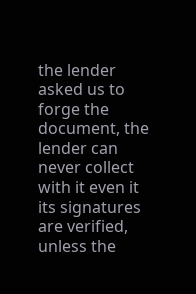the lender asked us to forge the document, the lender can never collect with it even it its signatures are verified, unless the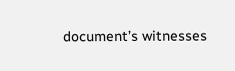document’s witnesses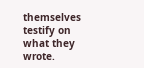themselves testify on what they wrote.